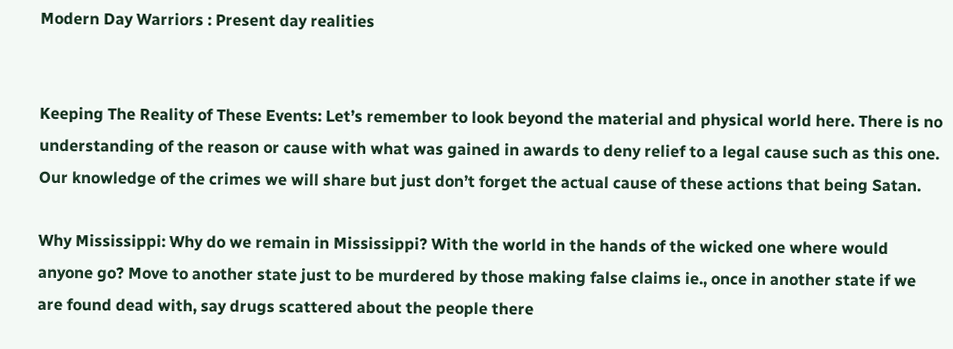Modern Day Warriors : Present day realities


Keeping The Reality of These Events: Let’s remember to look beyond the material and physical world here. There is no understanding of the reason or cause with what was gained in awards to deny relief to a legal cause such as this one. Our knowledge of the crimes we will share but just don’t forget the actual cause of these actions that being Satan.

Why Mississippi: Why do we remain in Mississippi? With the world in the hands of the wicked one where would anyone go? Move to another state just to be murdered by those making false claims ie., once in another state if we are found dead with, say drugs scattered about the people there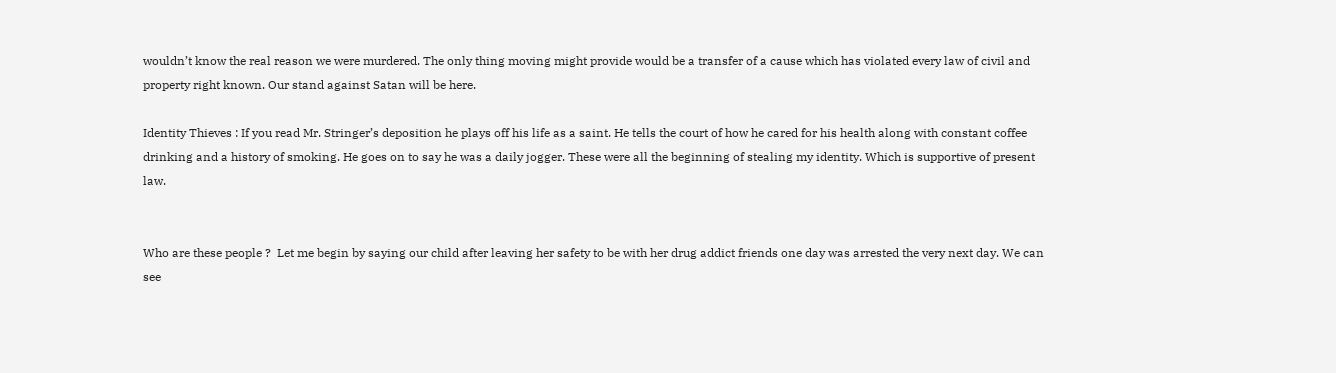wouldn’t know the real reason we were murdered. The only thing moving might provide would be a transfer of a cause which has violated every law of civil and property right known. Our stand against Satan will be here.

Identity Thieves : If you read Mr. Stringer’s deposition he plays off his life as a saint. He tells the court of how he cared for his health along with constant coffee drinking and a history of smoking. He goes on to say he was a daily jogger. These were all the beginning of stealing my identity. Which is supportive of present law.


Who are these people ?  Let me begin by saying our child after leaving her safety to be with her drug addict friends one day was arrested the very next day. We can see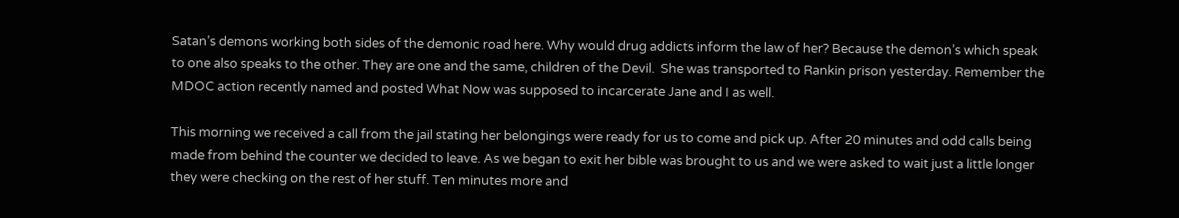Satan’s demons working both sides of the demonic road here. Why would drug addicts inform the law of her? Because the demon’s which speak to one also speaks to the other. They are one and the same, children of the Devil.  She was transported to Rankin prison yesterday. Remember the MDOC action recently named and posted What Now was supposed to incarcerate Jane and I as well.

This morning we received a call from the jail stating her belongings were ready for us to come and pick up. After 20 minutes and odd calls being made from behind the counter we decided to leave. As we began to exit her bible was brought to us and we were asked to wait just a little longer they were checking on the rest of her stuff. Ten minutes more and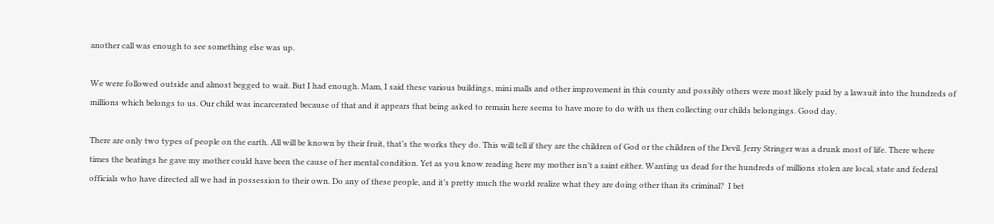another call was enough to see something else was up.

We were followed outside and almost begged to wait. But I had enough. Mam, I said these various buildings, mini malls and other improvement in this county and possibly others were most likely paid by a lawsuit into the hundreds of millions which belongs to us. Our child was incarcerated because of that and it appears that being asked to remain here seems to have more to do with us then collecting our childs belongings. Good day.

There are only two types of people on the earth. All will be known by their fruit, that’s the works they do. This will tell if they are the children of God or the children of the Devil. Jerry Stringer was a drunk most of life. There where times the beatings he gave my mother could have been the cause of her mental condition. Yet as you know reading here my mother isn’t a saint either. Wanting us dead for the hundreds of millions stolen are local, state and federal officials who have directed all we had in possession to their own. Do any of these people, and it’s pretty much the world realize what they are doing other than its criminal?  I bet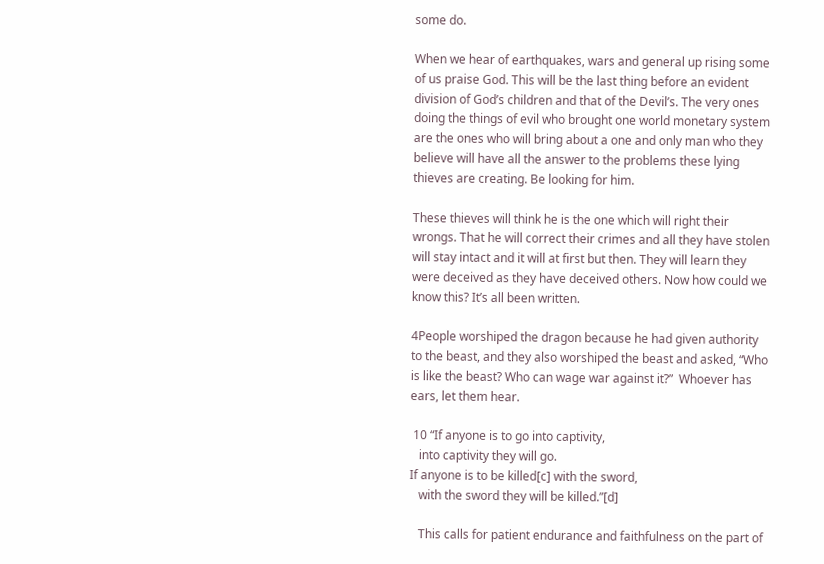some do.

When we hear of earthquakes, wars and general up rising some of us praise God. This will be the last thing before an evident division of God’s children and that of the Devil’s. The very ones doing the things of evil who brought one world monetary system are the ones who will bring about a one and only man who they believe will have all the answer to the problems these lying thieves are creating. Be looking for him.

These thieves will think he is the one which will right their wrongs. That he will correct their crimes and all they have stolen will stay intact and it will at first but then. They will learn they were deceived as they have deceived others. Now how could we know this? It’s all been written.

4People worshiped the dragon because he had given authority to the beast, and they also worshiped the beast and asked, “Who is like the beast? Who can wage war against it?”  Whoever has ears, let them hear.

 10 “If anyone is to go into captivity,
   into captivity they will go.
If anyone is to be killed[c] with the sword,
   with the sword they will be killed.”[d]

   This calls for patient endurance and faithfulness on the part of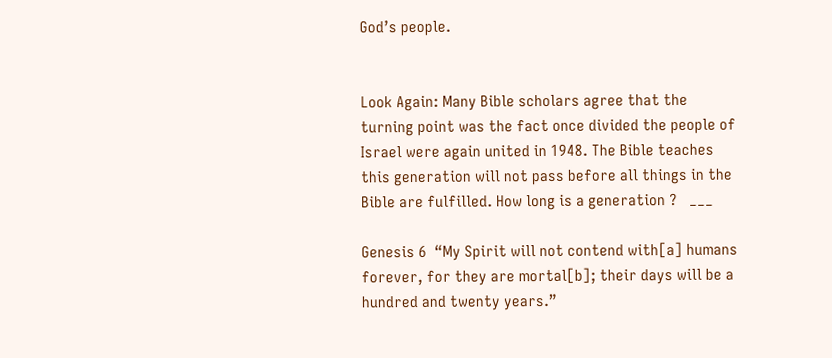God’s people.


Look Again: Many Bible scholars agree that the turning point was the fact once divided the people of Israel were again united in 1948. The Bible teaches this generation will not pass before all things in the Bible are fulfilled. How long is a generation ?   ___

Genesis 6  “My Spirit will not contend with[a] humans forever, for they are mortal[b]; their days will be a hundred and twenty years.”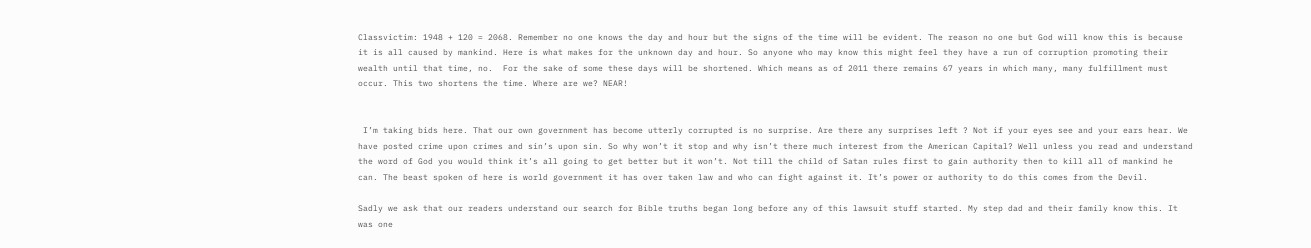Classvictim: 1948 + 120 = 2068. Remember no one knows the day and hour but the signs of the time will be evident. The reason no one but God will know this is because it is all caused by mankind. Here is what makes for the unknown day and hour. So anyone who may know this might feel they have a run of corruption promoting their wealth until that time, no.  For the sake of some these days will be shortened. Which means as of 2011 there remains 67 years in which many, many fulfillment must occur. This two shortens the time. Where are we? NEAR!


 I’m taking bids here. That our own government has become utterly corrupted is no surprise. Are there any surprises left ? Not if your eyes see and your ears hear. We have posted crime upon crimes and sin’s upon sin. So why won’t it stop and why isn’t there much interest from the American Capital? Well unless you read and understand the word of God you would think it’s all going to get better but it won’t. Not till the child of Satan rules first to gain authority then to kill all of mankind he can. The beast spoken of here is world government it has over taken law and who can fight against it. It’s power or authority to do this comes from the Devil.

Sadly we ask that our readers understand our search for Bible truths began long before any of this lawsuit stuff started. My step dad and their family know this. It was one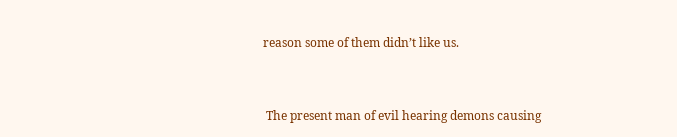reason some of them didn’t like us.


 The present man of evil hearing demons causing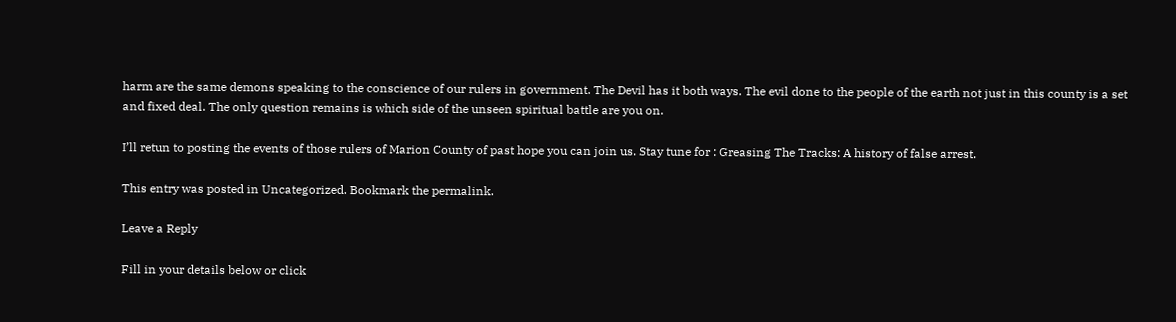harm are the same demons speaking to the conscience of our rulers in government. The Devil has it both ways. The evil done to the people of the earth not just in this county is a set and fixed deal. The only question remains is which side of the unseen spiritual battle are you on.

I’ll retun to posting the events of those rulers of Marion County of past hope you can join us. Stay tune for : Greasing The Tracks: A history of false arrest.

This entry was posted in Uncategorized. Bookmark the permalink.

Leave a Reply

Fill in your details below or click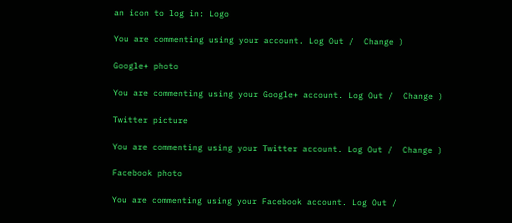an icon to log in: Logo

You are commenting using your account. Log Out /  Change )

Google+ photo

You are commenting using your Google+ account. Log Out /  Change )

Twitter picture

You are commenting using your Twitter account. Log Out /  Change )

Facebook photo

You are commenting using your Facebook account. Log Out /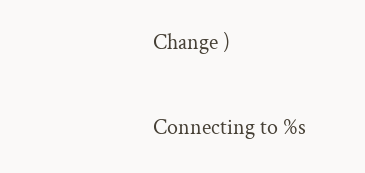Change )


Connecting to %s